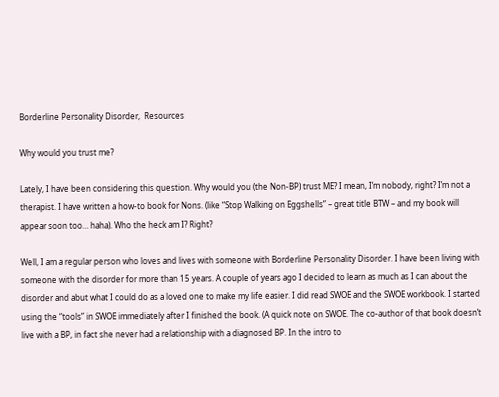Borderline Personality Disorder,  Resources

Why would you trust me?

Lately, I have been considering this question. Why would you (the Non-BP) trust ME? I mean, I’m nobody, right? I’m not a therapist. I have written a how-to book for Nons. (like “Stop Walking on Eggshells” – great title BTW – and my book will appear soon too… haha). Who the heck am I? Right?

Well, I am a regular person who loves and lives with someone with Borderline Personality Disorder. I have been living with someone with the disorder for more than 15 years. A couple of years ago I decided to learn as much as I can about the disorder and abut what I could do as a loved one to make my life easier. I did read SWOE and the SWOE workbook. I started using the “tools” in SWOE immediately after I finished the book. (A quick note on SWOE. The co-author of that book doesn’t live with a BP, in fact she never had a relationship with a diagnosed BP. In the intro to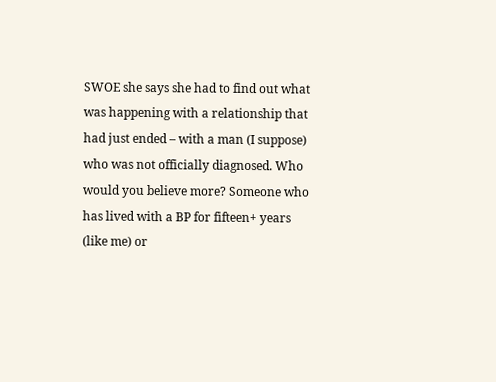SWOE she says she had to find out what was happening with a relationship that had just ended – with a man (I suppose) who was not officially diagnosed. Who would you believe more? Someone who has lived with a BP for fifteen+ years (like me) or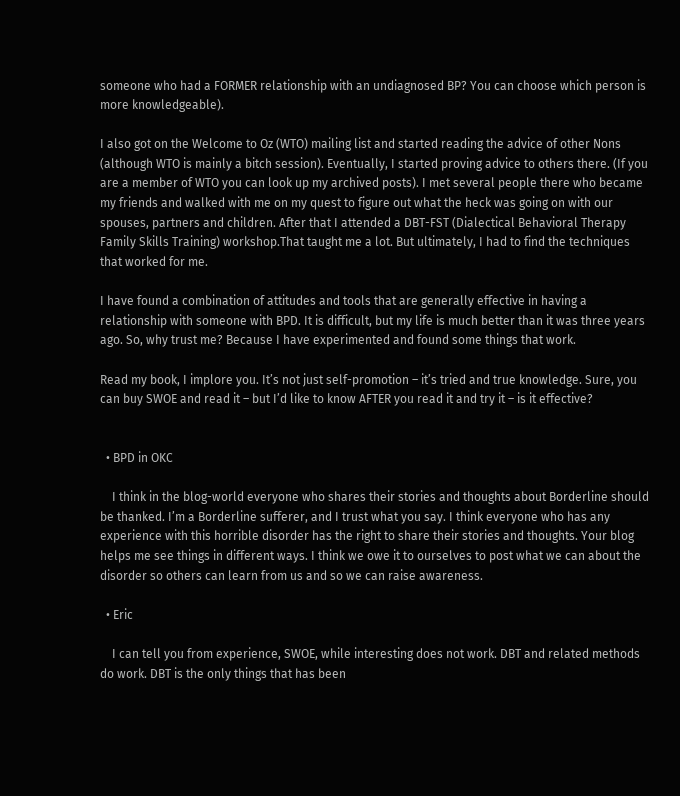someone who had a FORMER relationship with an undiagnosed BP? You can choose which person is more knowledgeable).

I also got on the Welcome to Oz (WTO) mailing list and started reading the advice of other Nons (although WTO is mainly a bitch session). Eventually, I started proving advice to others there. (If you are a member of WTO you can look up my archived posts). I met several people there who became my friends and walked with me on my quest to figure out what the heck was going on with our spouses, partners and children. After that I attended a DBT-FST (Dialectical Behavioral Therapy Family Skills Training) workshop.That taught me a lot. But ultimately, I had to find the techniques that worked for me.

I have found a combination of attitudes and tools that are generally effective in having a relationship with someone with BPD. It is difficult, but my life is much better than it was three years ago. So, why trust me? Because I have experimented and found some things that work.

Read my book, I implore you. It’s not just self-promotion – it’s tried and true knowledge. Sure, you can buy SWOE and read it – but I’d like to know AFTER you read it and try it – is it effective?


  • BPD in OKC

    I think in the blog-world everyone who shares their stories and thoughts about Borderline should be thanked. I’m a Borderline sufferer, and I trust what you say. I think everyone who has any experience with this horrible disorder has the right to share their stories and thoughts. Your blog helps me see things in different ways. I think we owe it to ourselves to post what we can about the disorder so others can learn from us and so we can raise awareness.

  • Eric

    I can tell you from experience, SWOE, while interesting does not work. DBT and related methods do work. DBT is the only things that has been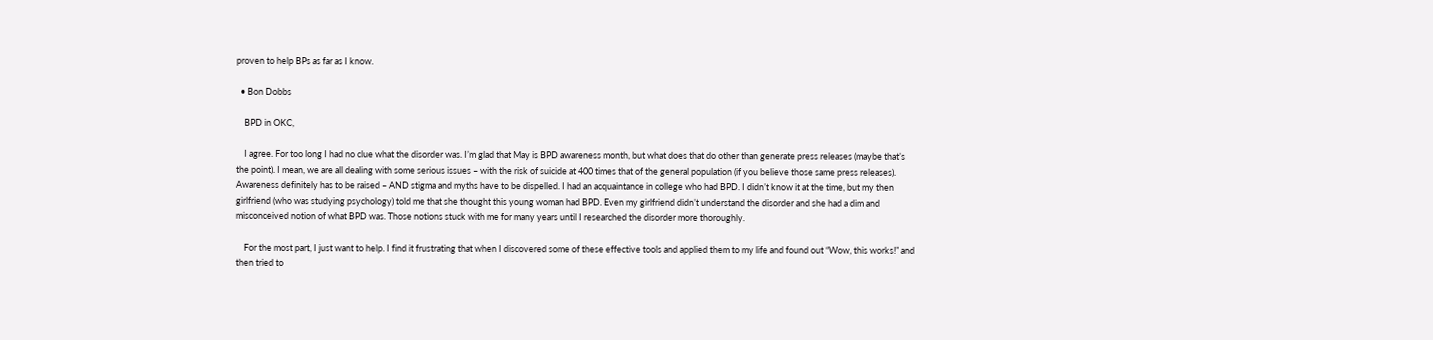proven to help BPs as far as I know.

  • Bon Dobbs

    BPD in OKC,

    I agree. For too long I had no clue what the disorder was. I’m glad that May is BPD awareness month, but what does that do other than generate press releases (maybe that’s the point). I mean, we are all dealing with some serious issues – with the risk of suicide at 400 times that of the general population (if you believe those same press releases). Awareness definitely has to be raised – AND stigma and myths have to be dispelled. I had an acquaintance in college who had BPD. I didn’t know it at the time, but my then girlfriend (who was studying psychology) told me that she thought this young woman had BPD. Even my girlfriend didn’t understand the disorder and she had a dim and misconceived notion of what BPD was. Those notions stuck with me for many years until I researched the disorder more thoroughly.

    For the most part, I just want to help. I find it frustrating that when I discovered some of these effective tools and applied them to my life and found out “Wow, this works!” and then tried to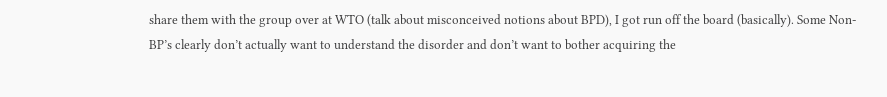share them with the group over at WTO (talk about misconceived notions about BPD), I got run off the board (basically). Some Non-BP’s clearly don’t actually want to understand the disorder and don’t want to bother acquiring the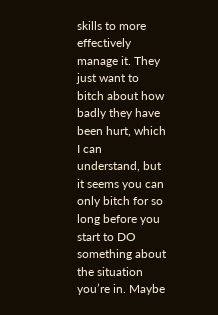skills to more effectively manage it. They just want to bitch about how badly they have been hurt, which I can understand, but it seems you can only bitch for so long before you start to DO something about the situation you’re in. Maybe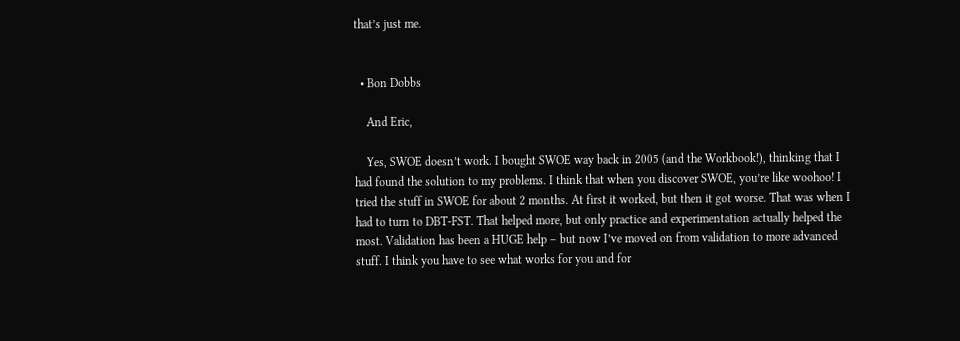that’s just me.


  • Bon Dobbs

    And Eric,

    Yes, SWOE doesn’t work. I bought SWOE way back in 2005 (and the Workbook!), thinking that I had found the solution to my problems. I think that when you discover SWOE, you’re like woohoo! I tried the stuff in SWOE for about 2 months. At first it worked, but then it got worse. That was when I had to turn to DBT-FST. That helped more, but only practice and experimentation actually helped the most. Validation has been a HUGE help – but now I’ve moved on from validation to more advanced stuff. I think you have to see what works for you and for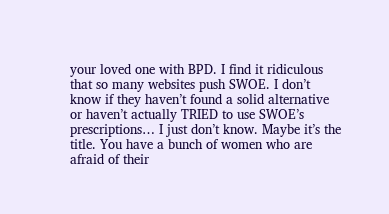your loved one with BPD. I find it ridiculous that so many websites push SWOE. I don’t know if they haven’t found a solid alternative or haven’t actually TRIED to use SWOE’s prescriptions… I just don’t know. Maybe it’s the title. You have a bunch of women who are afraid of their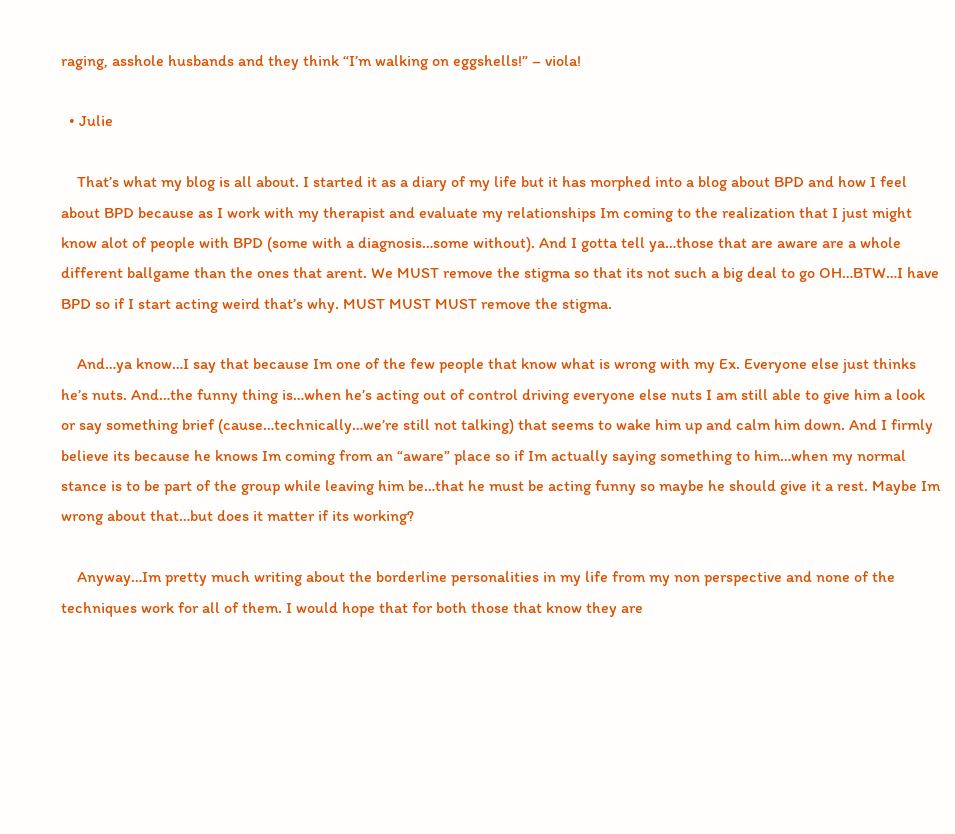raging, asshole husbands and they think “I’m walking on eggshells!” – viola!

  • Julie

    That’s what my blog is all about. I started it as a diary of my life but it has morphed into a blog about BPD and how I feel about BPD because as I work with my therapist and evaluate my relationships Im coming to the realization that I just might know alot of people with BPD (some with a diagnosis…some without). And I gotta tell ya…those that are aware are a whole different ballgame than the ones that arent. We MUST remove the stigma so that its not such a big deal to go OH…BTW…I have BPD so if I start acting weird that’s why. MUST MUST MUST remove the stigma.

    And…ya know…I say that because Im one of the few people that know what is wrong with my Ex. Everyone else just thinks he’s nuts. And…the funny thing is…when he’s acting out of control driving everyone else nuts I am still able to give him a look or say something brief (cause…technically…we’re still not talking) that seems to wake him up and calm him down. And I firmly believe its because he knows Im coming from an “aware” place so if Im actually saying something to him…when my normal stance is to be part of the group while leaving him be…that he must be acting funny so maybe he should give it a rest. Maybe Im wrong about that…but does it matter if its working?

    Anyway…Im pretty much writing about the borderline personalities in my life from my non perspective and none of the techniques work for all of them. I would hope that for both those that know they are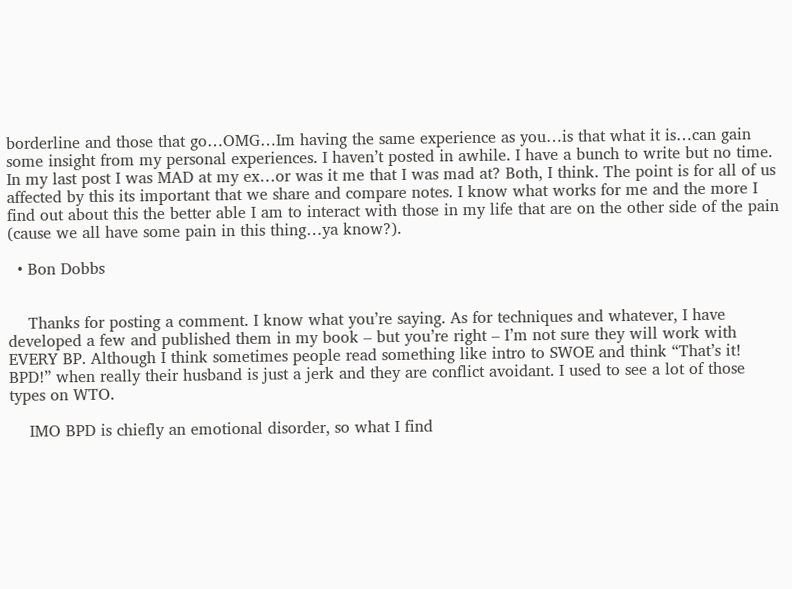borderline and those that go…OMG…Im having the same experience as you…is that what it is…can gain some insight from my personal experiences. I haven’t posted in awhile. I have a bunch to write but no time. In my last post I was MAD at my ex…or was it me that I was mad at? Both, I think. The point is for all of us affected by this its important that we share and compare notes. I know what works for me and the more I find out about this the better able I am to interact with those in my life that are on the other side of the pain (cause we all have some pain in this thing…ya know?).

  • Bon Dobbs


    Thanks for posting a comment. I know what you’re saying. As for techniques and whatever, I have developed a few and published them in my book – but you’re right – I’m not sure they will work with EVERY BP. Although I think sometimes people read something like intro to SWOE and think “That’s it! BPD!” when really their husband is just a jerk and they are conflict avoidant. I used to see a lot of those types on WTO.

    IMO BPD is chiefly an emotional disorder, so what I find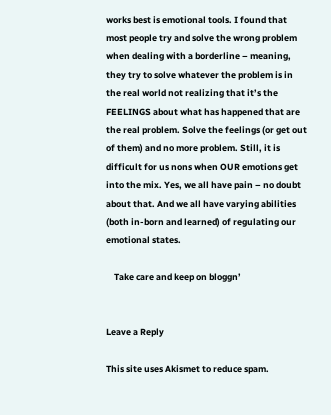works best is emotional tools. I found that most people try and solve the wrong problem when dealing with a borderline – meaning, they try to solve whatever the problem is in the real world not realizing that it’s the FEELINGS about what has happened that are the real problem. Solve the feelings (or get out of them) and no more problem. Still, it is difficult for us nons when OUR emotions get into the mix. Yes, we all have pain – no doubt about that. And we all have varying abilities (both in-born and learned) of regulating our emotional states.

    Take care and keep on bloggn’


Leave a Reply

This site uses Akismet to reduce spam.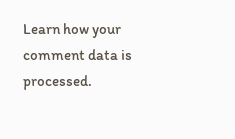Learn how your comment data is processed.